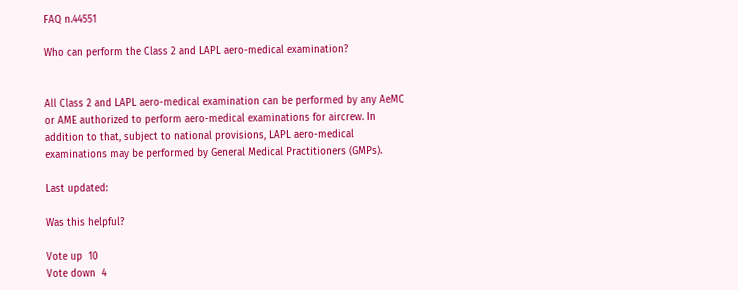FAQ n.44551

Who can perform the Class 2 and LAPL aero-medical examination?


All Class 2 and LAPL aero-medical examination can be performed by any AeMC or AME authorized to perform aero-medical examinations for aircrew. In addition to that, subject to national provisions, LAPL aero-medical examinations may be performed by General Medical Practitioners (GMPs).

Last updated:

Was this helpful?

Vote up  10
Vote down  4